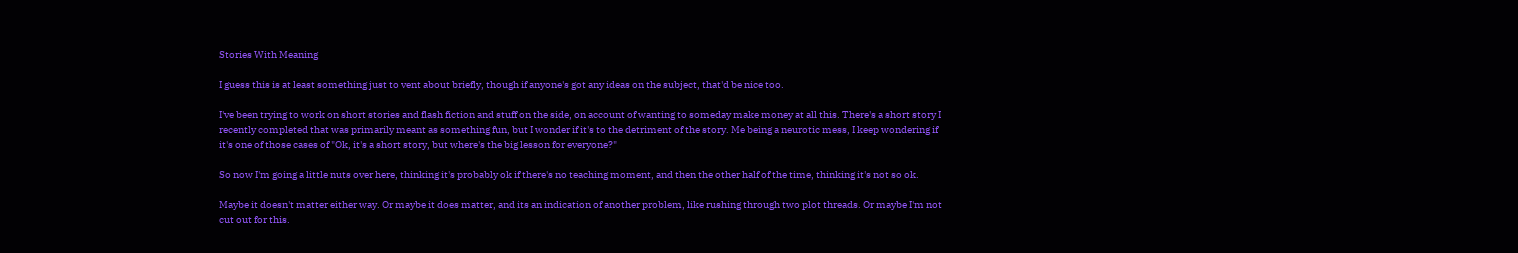Stories With Meaning

I guess this is at least something just to vent about briefly, though if anyone's got any ideas on the subject, that'd be nice too.

I've been trying to work on short stories and flash fiction and stuff on the side, on account of wanting to someday make money at all this. There's a short story I recently completed that was primarily meant as something fun, but I wonder if it's to the detriment of the story. Me being a neurotic mess, I keep wondering if it's one of those cases of "Ok, it's a short story, but where's the big lesson for everyone?"

So now I'm going a little nuts over here, thinking it's probably ok if there's no teaching moment, and then the other half of the time, thinking it's not so ok.

Maybe it doesn't matter either way. Or maybe it does matter, and its an indication of another problem, like rushing through two plot threads. Or maybe I'm not cut out for this.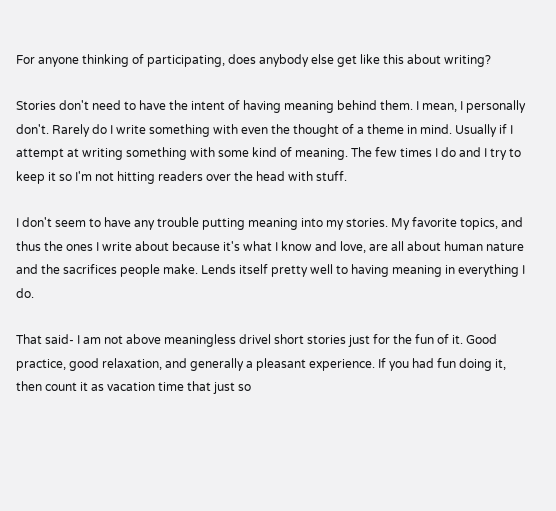For anyone thinking of participating, does anybody else get like this about writing?

Stories don't need to have the intent of having meaning behind them. I mean, I personally don't. Rarely do I write something with even the thought of a theme in mind. Usually if I attempt at writing something with some kind of meaning. The few times I do and I try to keep it so I'm not hitting readers over the head with stuff.

I don't seem to have any trouble putting meaning into my stories. My favorite topics, and thus the ones I write about because it's what I know and love, are all about human nature and the sacrifices people make. Lends itself pretty well to having meaning in everything I do.

That said- I am not above meaningless drivel short stories just for the fun of it. Good practice, good relaxation, and generally a pleasant experience. If you had fun doing it, then count it as vacation time that just so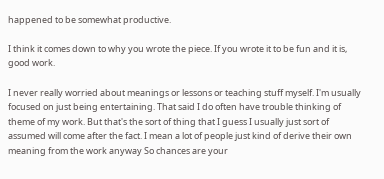happened to be somewhat productive.

I think it comes down to why you wrote the piece. If you wrote it to be fun and it is, good work.

I never really worried about meanings or lessons or teaching stuff myself. I'm usually focused on just being entertaining. That said I do often have trouble thinking of theme of my work. But that's the sort of thing that I guess I usually just sort of assumed will come after the fact. I mean a lot of people just kind of derive their own meaning from the work anyway So chances are your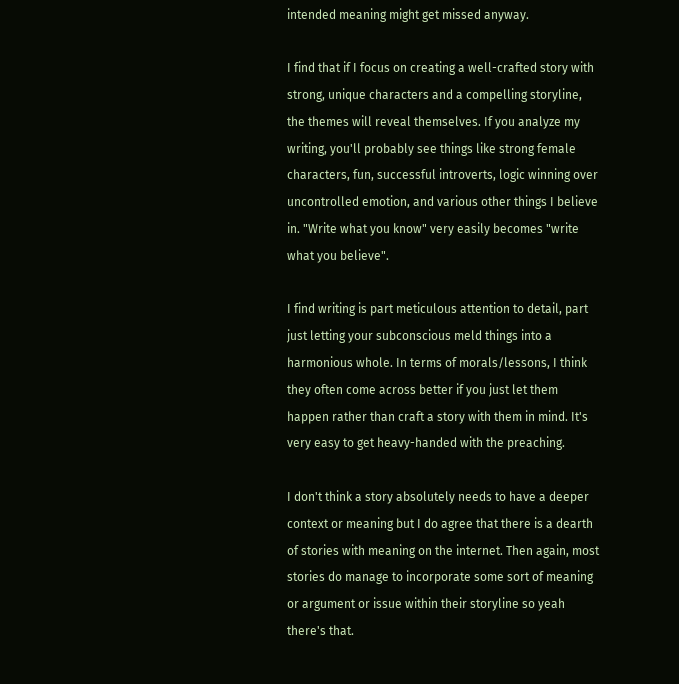intended meaning might get missed anyway.

I find that if I focus on creating a well-crafted story with strong, unique characters and a compelling storyline, the themes will reveal themselves. If you analyze my writing, you'll probably see things like strong female characters, fun, successful introverts, logic winning over uncontrolled emotion, and various other things I believe in. "Write what you know" very easily becomes "write what you believe".

I find writing is part meticulous attention to detail, part just letting your subconscious meld things into a harmonious whole. In terms of morals/lessons, I think they often come across better if you just let them happen rather than craft a story with them in mind. It's very easy to get heavy-handed with the preaching.

I don't think a story absolutely needs to have a deeper context or meaning but I do agree that there is a dearth of stories with meaning on the internet. Then again, most stories do manage to incorporate some sort of meaning or argument or issue within their storyline so yeah there's that.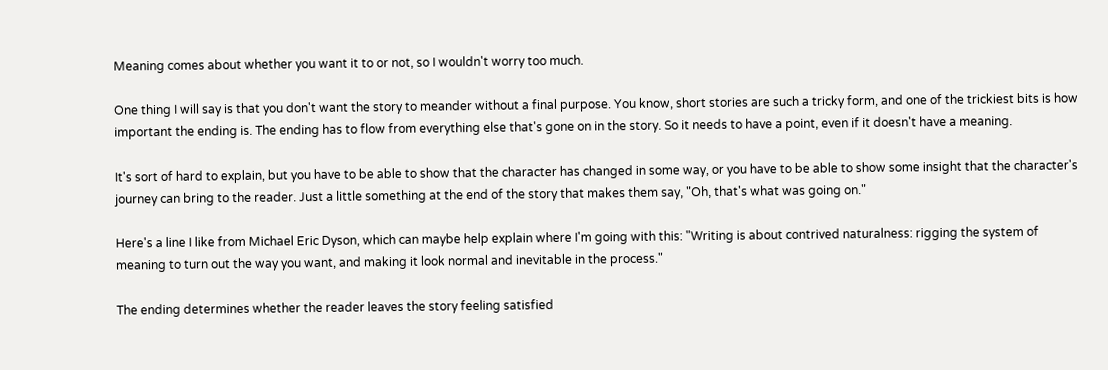Meaning comes about whether you want it to or not, so I wouldn't worry too much.

One thing I will say is that you don't want the story to meander without a final purpose. You know, short stories are such a tricky form, and one of the trickiest bits is how important the ending is. The ending has to flow from everything else that's gone on in the story. So it needs to have a point, even if it doesn't have a meaning.

It's sort of hard to explain, but you have to be able to show that the character has changed in some way, or you have to be able to show some insight that the character's journey can bring to the reader. Just a little something at the end of the story that makes them say, "Oh, that's what was going on."

Here's a line I like from Michael Eric Dyson, which can maybe help explain where I'm going with this: "Writing is about contrived naturalness: rigging the system of meaning to turn out the way you want, and making it look normal and inevitable in the process."

The ending determines whether the reader leaves the story feeling satisfied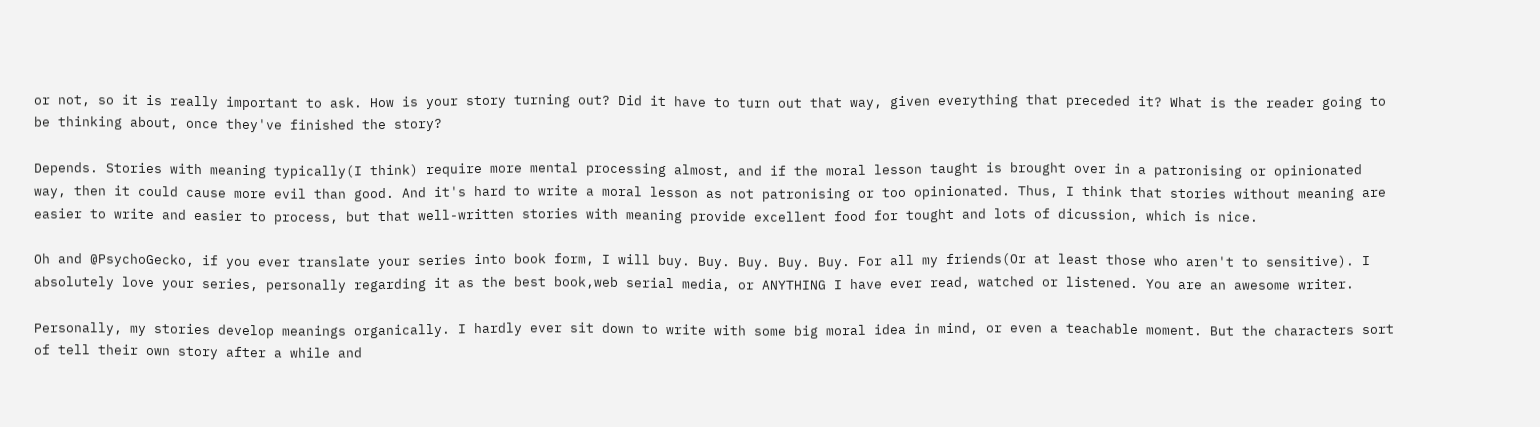or not, so it is really important to ask. How is your story turning out? Did it have to turn out that way, given everything that preceded it? What is the reader going to be thinking about, once they've finished the story?

Depends. Stories with meaning typically(I think) require more mental processing almost, and if the moral lesson taught is brought over in a patronising or opinionated way, then it could cause more evil than good. And it's hard to write a moral lesson as not patronising or too opinionated. Thus, I think that stories without meaning are easier to write and easier to process, but that well-written stories with meaning provide excellent food for tought and lots of dicussion, which is nice.

Oh and @PsychoGecko, if you ever translate your series into book form, I will buy. Buy. Buy. Buy. Buy. For all my friends(Or at least those who aren't to sensitive). I absolutely love your series, personally regarding it as the best book,web serial media, or ANYTHING I have ever read, watched or listened. You are an awesome writer.

Personally, my stories develop meanings organically. I hardly ever sit down to write with some big moral idea in mind, or even a teachable moment. But the characters sort of tell their own story after a while and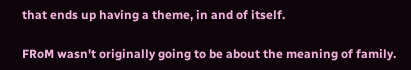that ends up having a theme, in and of itself.

FRoM wasn't originally going to be about the meaning of family.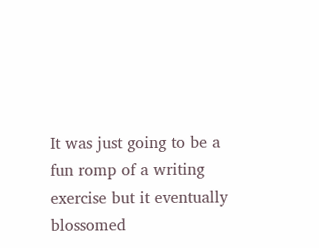It was just going to be a fun romp of a writing exercise but it eventually blossomed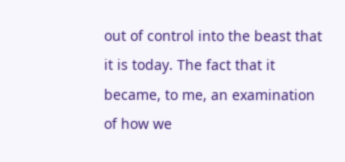out of control into the beast that it is today. The fact that it became, to me, an examination of how we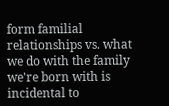form familial relationships vs. what we do with the family we're born with is incidental to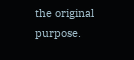the original purpose.